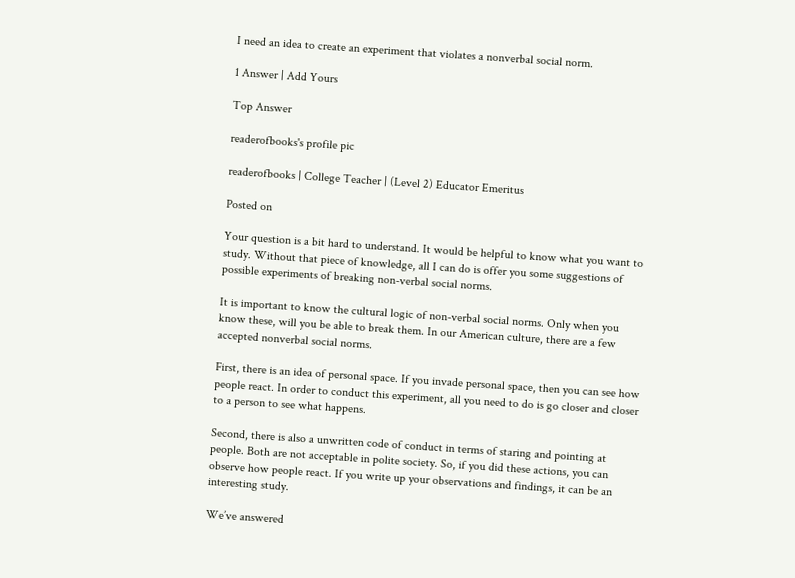I need an idea to create an experiment that violates a nonverbal social norm.

1 Answer | Add Yours

Top Answer

readerofbooks's profile pic

readerofbooks | College Teacher | (Level 2) Educator Emeritus

Posted on

Your question is a bit hard to understand. It would be helpful to know what you want to study. Without that piece of knowledge, all I can do is offer you some suggestions of possible experiments of breaking non-verbal social norms.

It is important to know the cultural logic of non-verbal social norms. Only when you know these, will you be able to break them. In our American culture, there are a few accepted nonverbal social norms.

First, there is an idea of personal space. If you invade personal space, then you can see how people react. In order to conduct this experiment, all you need to do is go closer and closer to a person to see what happens.

Second, there is also a unwritten code of conduct in terms of staring and pointing at people. Both are not acceptable in polite society. So, if you did these actions, you can observe how people react. If you write up your observations and findings, it can be an interesting study.

We’ve answered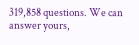319,858 questions. We can answer yours,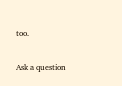too.

Ask a question